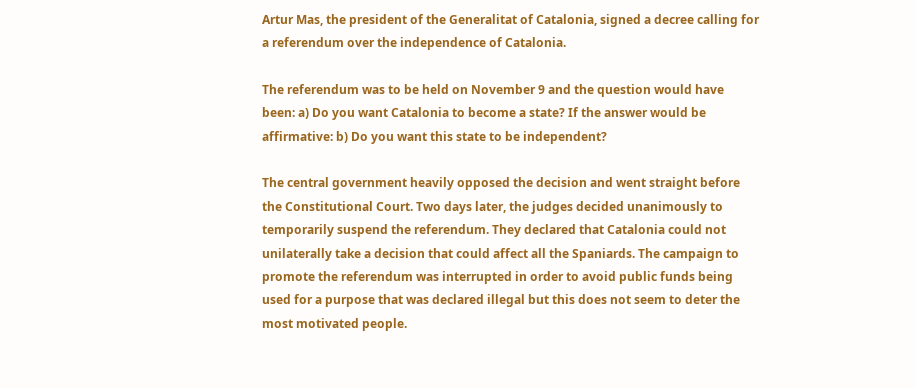Artur Mas, the president of the Generalitat of Catalonia, signed a decree calling for a referendum over the independence of Catalonia.

The referendum was to be held on November 9 and the question would have been: a) Do you want Catalonia to become a state? If the answer would be affirmative: b) Do you want this state to be independent?

The central government heavily opposed the decision and went straight before the Constitutional Court. Two days later, the judges decided unanimously to temporarily suspend the referendum. They declared that Catalonia could not unilaterally take a decision that could affect all the Spaniards. The campaign to promote the referendum was interrupted in order to avoid public funds being used for a purpose that was declared illegal but this does not seem to deter the most motivated people.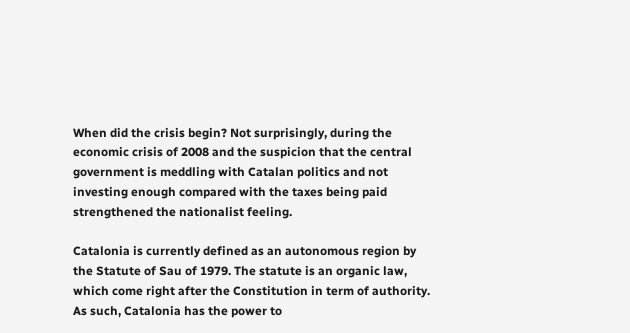When did the crisis begin? Not surprisingly, during the economic crisis of 2008 and the suspicion that the central government is meddling with Catalan politics and not investing enough compared with the taxes being paid strengthened the nationalist feeling.

Catalonia is currently defined as an autonomous region by the Statute of Sau of 1979. The statute is an organic law, which come right after the Constitution in term of authority. As such, Catalonia has the power to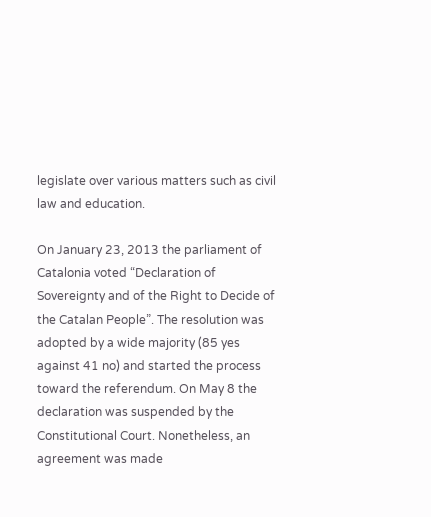legislate over various matters such as civil law and education.

On January 23, 2013 the parliament of Catalonia voted “Declaration of Sovereignty and of the Right to Decide of the Catalan People”. The resolution was adopted by a wide majority (85 yes against 41 no) and started the process toward the referendum. On May 8 the declaration was suspended by the Constitutional Court. Nonetheless, an agreement was made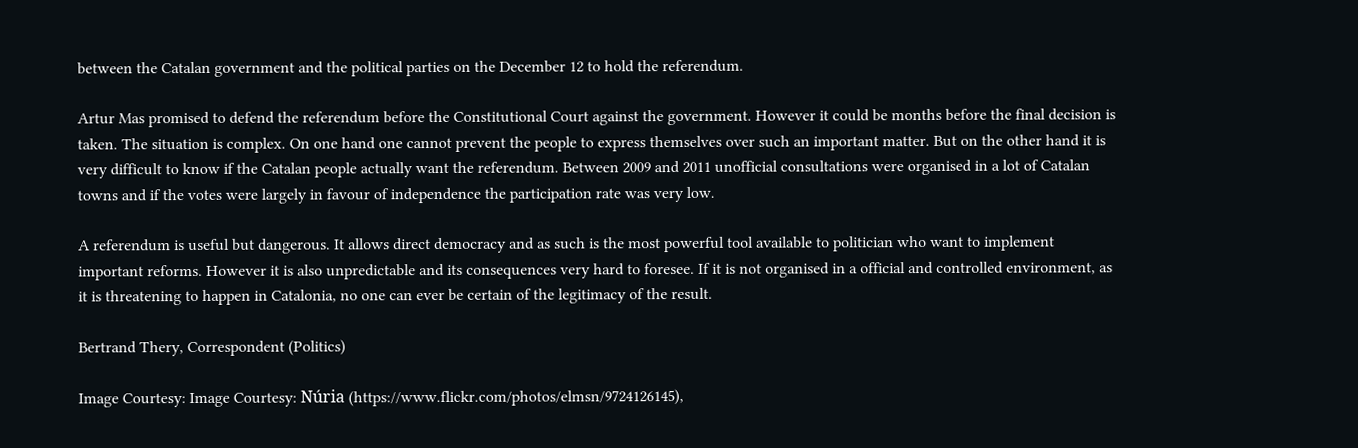between the Catalan government and the political parties on the December 12 to hold the referendum.

Artur Mas promised to defend the referendum before the Constitutional Court against the government. However it could be months before the final decision is taken. The situation is complex. On one hand one cannot prevent the people to express themselves over such an important matter. But on the other hand it is very difficult to know if the Catalan people actually want the referendum. Between 2009 and 2011 unofficial consultations were organised in a lot of Catalan towns and if the votes were largely in favour of independence the participation rate was very low.

A referendum is useful but dangerous. It allows direct democracy and as such is the most powerful tool available to politician who want to implement important reforms. However it is also unpredictable and its consequences very hard to foresee. If it is not organised in a official and controlled environment, as it is threatening to happen in Catalonia, no one can ever be certain of the legitimacy of the result.

Bertrand Thery, Correspondent (Politics)

Image Courtesy: Image Courtesy: Núria (https://www.flickr.com/photos/elmsn/9724126145),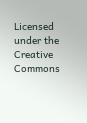Licensed under the Creative Commons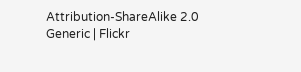Attribution-ShareAlike 2.0 Generic | Flickr